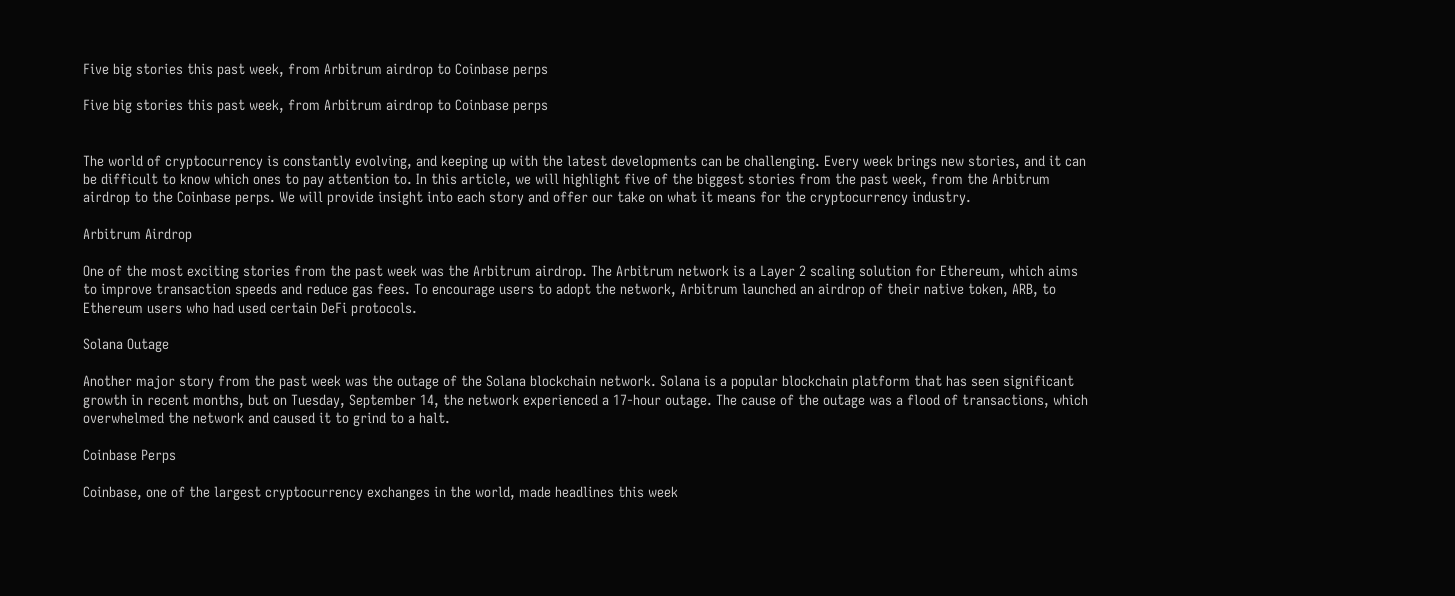Five big stories this past week, from Arbitrum airdrop to Coinbase perps

Five big stories this past week, from Arbitrum airdrop to Coinbase perps


The world of cryptocurrency is constantly evolving, and keeping up with the latest developments can be challenging. Every week brings new stories, and it can be difficult to know which ones to pay attention to. In this article, we will highlight five of the biggest stories from the past week, from the Arbitrum airdrop to the Coinbase perps. We will provide insight into each story and offer our take on what it means for the cryptocurrency industry.

Arbitrum Airdrop

One of the most exciting stories from the past week was the Arbitrum airdrop. The Arbitrum network is a Layer 2 scaling solution for Ethereum, which aims to improve transaction speeds and reduce gas fees. To encourage users to adopt the network, Arbitrum launched an airdrop of their native token, ARB, to Ethereum users who had used certain DeFi protocols.

Solana Outage

Another major story from the past week was the outage of the Solana blockchain network. Solana is a popular blockchain platform that has seen significant growth in recent months, but on Tuesday, September 14, the network experienced a 17-hour outage. The cause of the outage was a flood of transactions, which overwhelmed the network and caused it to grind to a halt.

Coinbase Perps

Coinbase, one of the largest cryptocurrency exchanges in the world, made headlines this week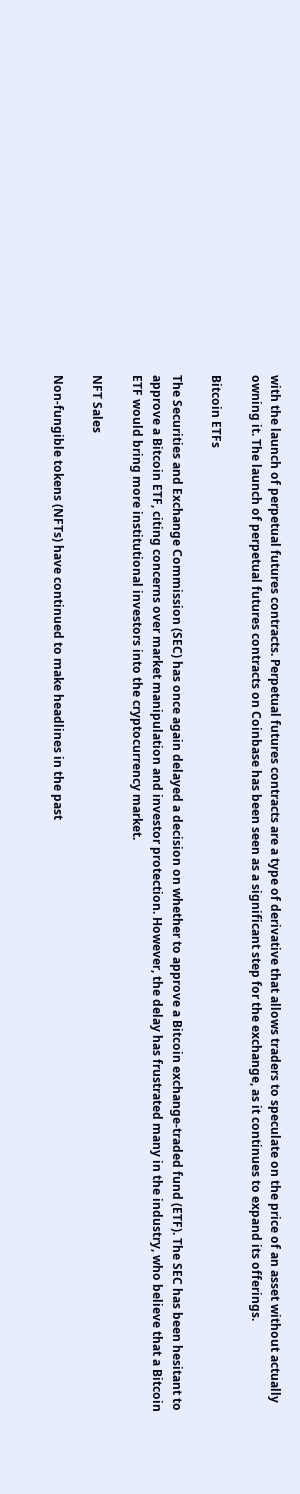with the launch of perpetual futures contracts. Perpetual futures contracts are a type of derivative that allows traders to speculate on the price of an asset without actually owning it. The launch of perpetual futures contracts on Coinbase has been seen as a significant step for the exchange, as it continues to expand its offerings.

Bitcoin ETFs

The Securities and Exchange Commission (SEC) has once again delayed a decision on whether to approve a Bitcoin exchange-traded fund (ETF). The SEC has been hesitant to approve a Bitcoin ETF, citing concerns over market manipulation and investor protection. However, the delay has frustrated many in the industry, who believe that a Bitcoin ETF would bring more institutional investors into the cryptocurrency market.

NFT Sales

Non-fungible tokens (NFTs) have continued to make headlines in the past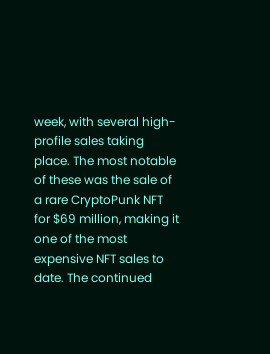week, with several high-profile sales taking place. The most notable of these was the sale of a rare CryptoPunk NFT for $69 million, making it one of the most expensive NFT sales to date. The continued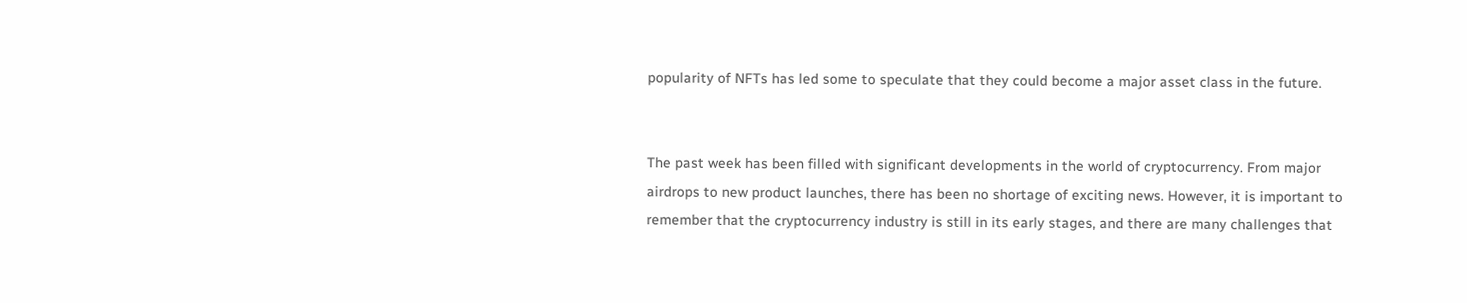popularity of NFTs has led some to speculate that they could become a major asset class in the future.


The past week has been filled with significant developments in the world of cryptocurrency. From major airdrops to new product launches, there has been no shortage of exciting news. However, it is important to remember that the cryptocurrency industry is still in its early stages, and there are many challenges that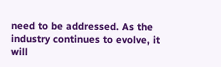need to be addressed. As the industry continues to evolve, it will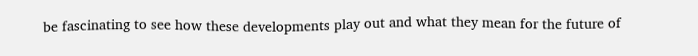be fascinating to see how these developments play out and what they mean for the future of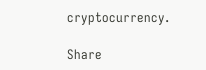cryptocurrency.

Share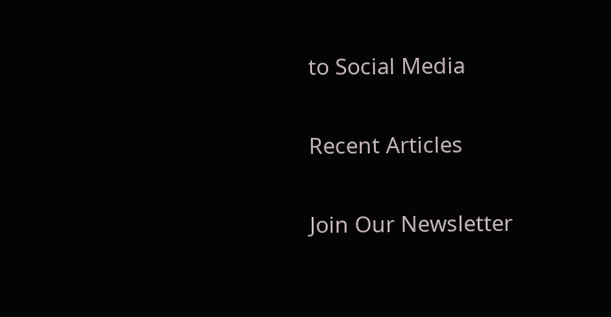to Social Media

Recent Articles

Join Our Newsletter